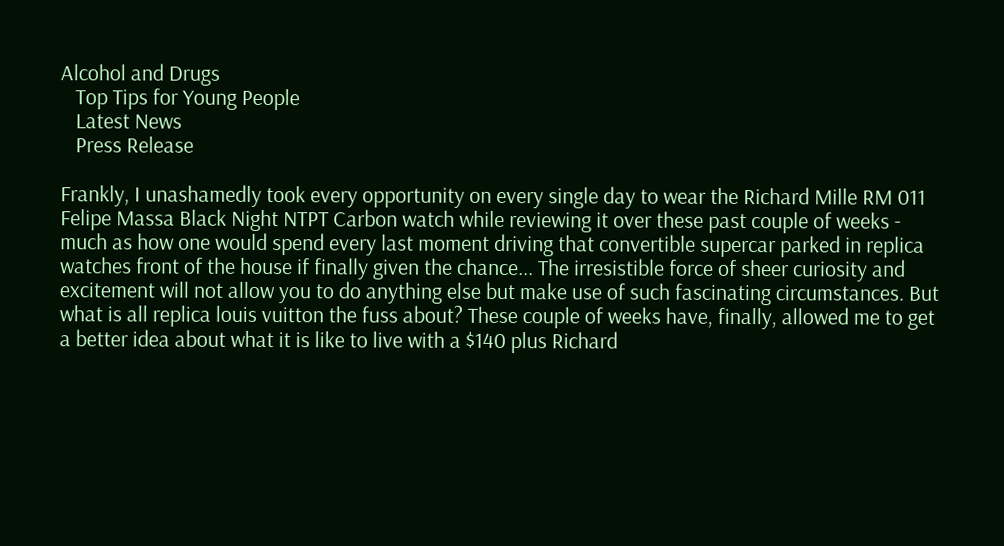Alcohol and Drugs
   Top Tips for Young People
   Latest News
   Press Release

Frankly, I unashamedly took every opportunity on every single day to wear the Richard Mille RM 011 Felipe Massa Black Night NTPT Carbon watch while reviewing it over these past couple of weeks - much as how one would spend every last moment driving that convertible supercar parked in replica watches front of the house if finally given the chance... The irresistible force of sheer curiosity and excitement will not allow you to do anything else but make use of such fascinating circumstances. But what is all replica louis vuitton the fuss about? These couple of weeks have, finally, allowed me to get a better idea about what it is like to live with a $140 plus Richard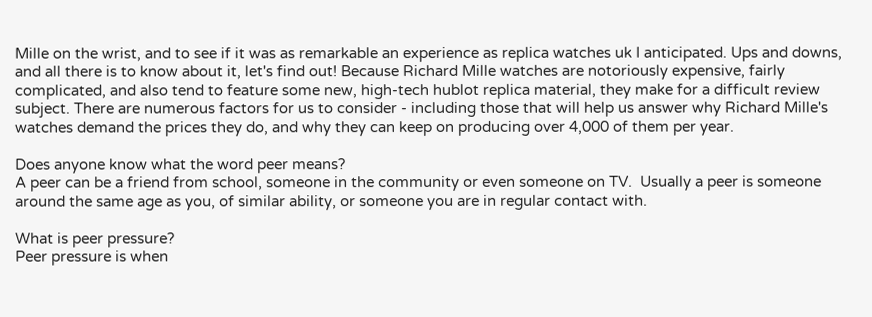Mille on the wrist, and to see if it was as remarkable an experience as replica watches uk I anticipated. Ups and downs, and all there is to know about it, let's find out! Because Richard Mille watches are notoriously expensive, fairly complicated, and also tend to feature some new, high-tech hublot replica material, they make for a difficult review subject. There are numerous factors for us to consider - including those that will help us answer why Richard Mille's watches demand the prices they do, and why they can keep on producing over 4,000 of them per year.

Does anyone know what the word peer means?
A peer can be a friend from school, someone in the community or even someone on TV.  Usually a peer is someone around the same age as you, of similar ability, or someone you are in regular contact with.

What is peer pressure?
Peer pressure is when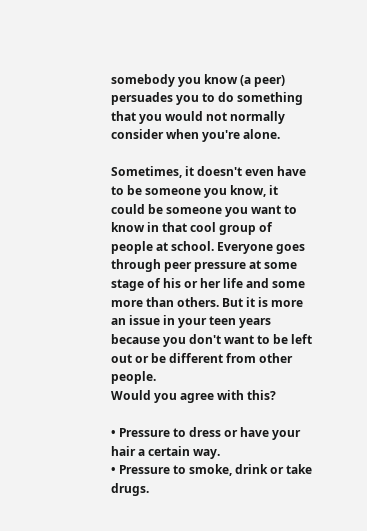somebody you know (a peer) persuades you to do something that you would not normally consider when you're alone.

Sometimes, it doesn't even have to be someone you know, it could be someone you want to know in that cool group of people at school. Everyone goes through peer pressure at some stage of his or her life and some more than others. But it is more an issue in your teen years because you don't want to be left out or be different from other people.
Would you agree with this?

• Pressure to dress or have your hair a certain way.
• Pressure to smoke, drink or take drugs.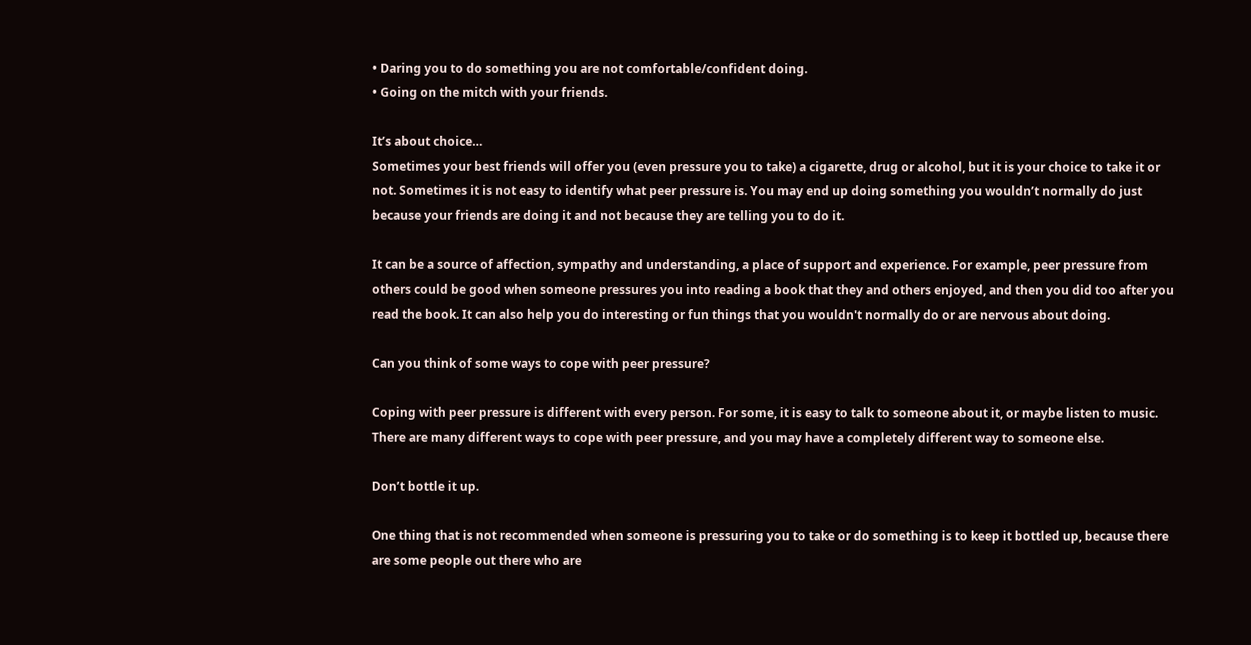• Daring you to do something you are not comfortable/confident doing.
• Going on the mitch with your friends.

It’s about choice…
Sometimes your best friends will offer you (even pressure you to take) a cigarette, drug or alcohol, but it is your choice to take it or not. Sometimes it is not easy to identify what peer pressure is. You may end up doing something you wouldn’t normally do just because your friends are doing it and not because they are telling you to do it.

It can be a source of affection, sympathy and understanding, a place of support and experience. For example, peer pressure from others could be good when someone pressures you into reading a book that they and others enjoyed, and then you did too after you read the book. It can also help you do interesting or fun things that you wouldn't normally do or are nervous about doing.

Can you think of some ways to cope with peer pressure?

Coping with peer pressure is different with every person. For some, it is easy to talk to someone about it, or maybe listen to music.
There are many different ways to cope with peer pressure, and you may have a completely different way to someone else.

Don’t bottle it up.

One thing that is not recommended when someone is pressuring you to take or do something is to keep it bottled up, because there are some people out there who are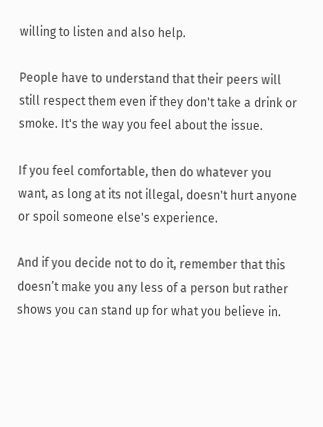willing to listen and also help.

People have to understand that their peers will still respect them even if they don't take a drink or smoke. It's the way you feel about the issue.

If you feel comfortable, then do whatever you want, as long at its not illegal, doesn't hurt anyone or spoil someone else's experience.

And if you decide not to do it, remember that this doesn’t make you any less of a person but rather shows you can stand up for what you believe in.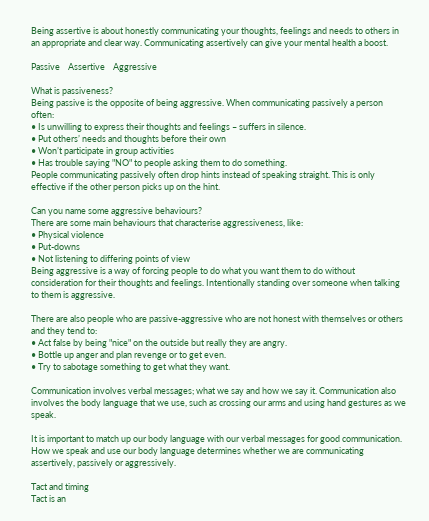Being assertive is about honestly communicating your thoughts, feelings and needs to others in an appropriate and clear way. Communicating assertively can give your mental health a boost.

Passive    Assertive    Aggressive

What is passiveness?
Being passive is the opposite of being aggressive. When communicating passively a person often:
• Is unwilling to express their thoughts and feelings – suffers in silence.
• Put others’ needs and thoughts before their own
• Won’t participate in group activities
• Has trouble saying "NO" to people asking them to do something.
People communicating passively often drop hints instead of speaking straight. This is only effective if the other person picks up on the hint.

Can you name some aggressive behaviours?
There are some main behaviours that characterise aggressiveness, like:
• Physical violence
• Put-downs
• Not listening to differing points of view
Being aggressive is a way of forcing people to do what you want them to do without consideration for their thoughts and feelings. Intentionally standing over someone when talking to them is aggressive.

There are also people who are passive-aggressive who are not honest with themselves or others and they tend to:
• Act false by being "nice" on the outside but really they are angry.
• Bottle up anger and plan revenge or to get even.
• Try to sabotage something to get what they want.

Communication involves verbal messages; what we say and how we say it. Communication also involves the body language that we use, such as crossing our arms and using hand gestures as we speak.

It is important to match up our body language with our verbal messages for good communication. How we speak and use our body language determines whether we are communicating assertively, passively or aggressively.

Tact and timing
Tact is an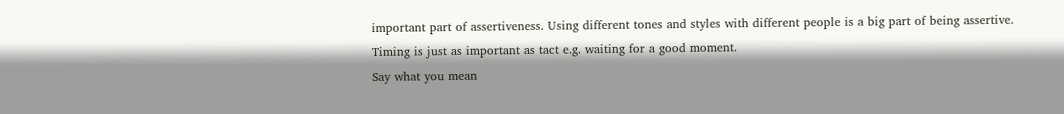important part of assertiveness. Using different tones and styles with different people is a big part of being assertive.
Timing is just as important as tact e.g. waiting for a good moment.
Say what you mean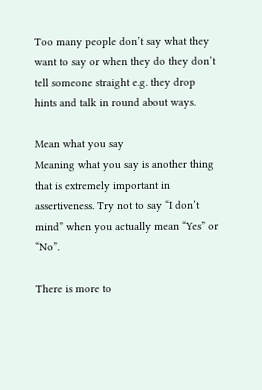Too many people don’t say what they want to say or when they do they don’t tell someone straight e.g. they drop hints and talk in round about ways.

Mean what you say
Meaning what you say is another thing that is extremely important in assertiveness. Try not to say “I don’t mind” when you actually mean “Yes” or “No”.

There is more to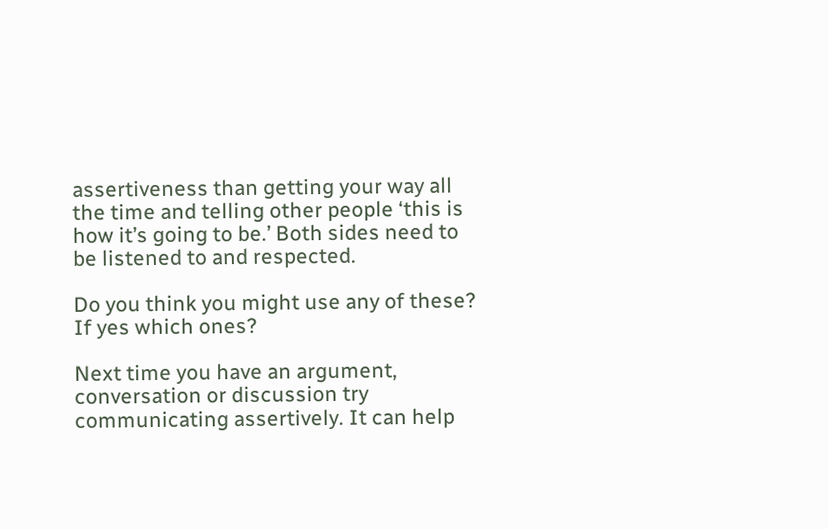assertiveness than getting your way all the time and telling other people ‘this is how it’s going to be.’ Both sides need to be listened to and respected.

Do you think you might use any of these? If yes which ones?

Next time you have an argument, conversation or discussion try communicating assertively. It can help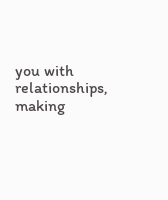you with relationships, making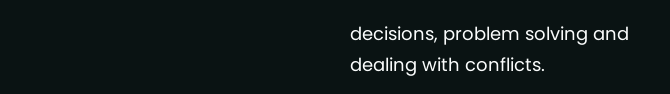decisions, problem solving and dealing with conflicts.